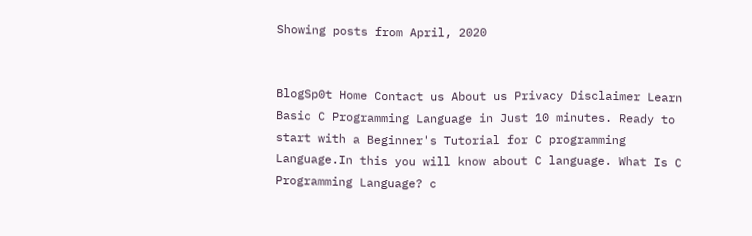Showing posts from April, 2020


BlogSp0t Home Contact us About us Privacy Disclaimer Learn Basic C Programming Language in Just 10 minutes. Ready to start with a Beginner's Tutorial for C programming Language.In this you will know about C language. What Is C Programming Language? c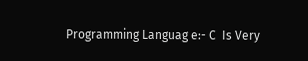Programming Languag e:- C  Is Very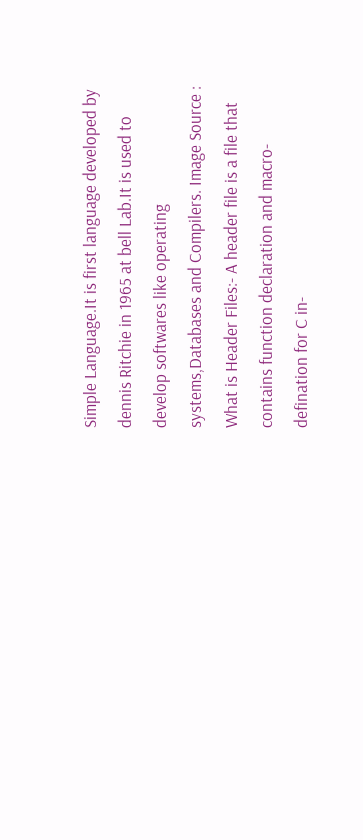Simple Language.It is first language developed by dennis Ritchie in 1965 at bell Lab.It is used to develop softwares like operating systems,Databases and Compilers. Image Source : What is Header Files:- A header file is a file that contains function declaration and macro-defination for C in-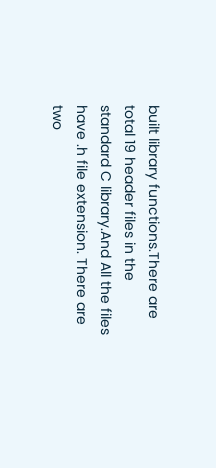built library functions.There are total 19 header files in the standard C library.And All the files have .h file extension. There are two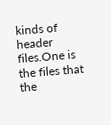kinds of header files.One is the files that the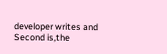developer writes and Second is,the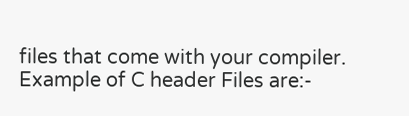files that come with your compiler.  Example of C header Files are:-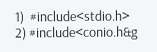1)  #include<stdio.h> 2) #include<conio.h&g